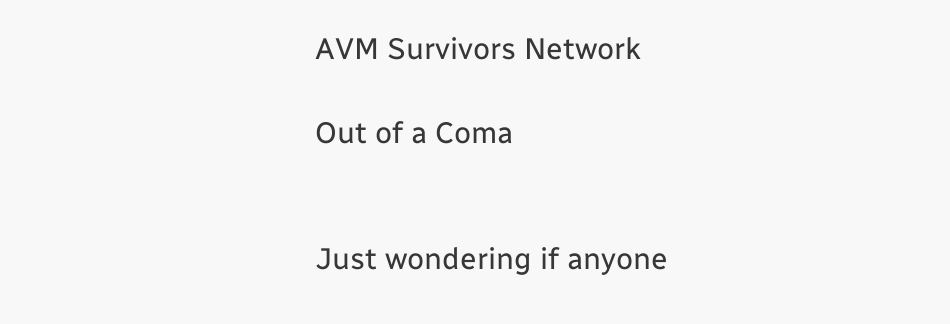AVM Survivors Network

Out of a Coma


Just wondering if anyone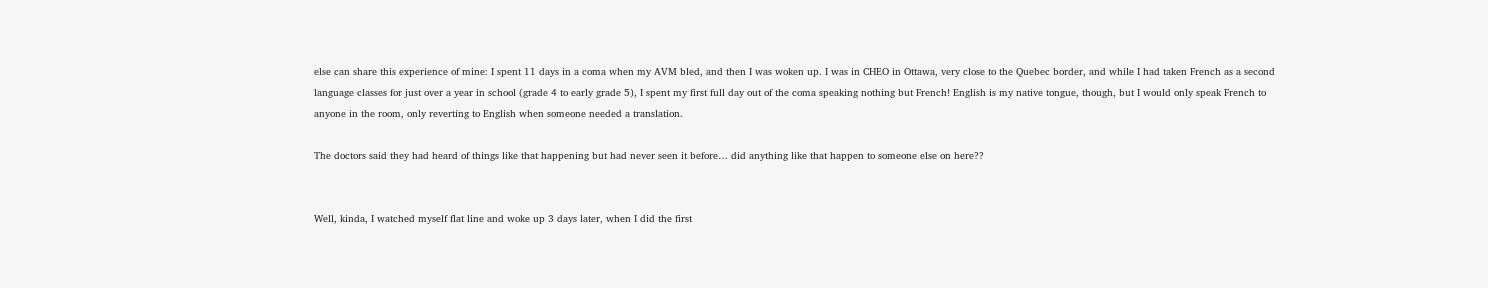else can share this experience of mine: I spent 11 days in a coma when my AVM bled, and then I was woken up. I was in CHEO in Ottawa, very close to the Quebec border, and while I had taken French as a second language classes for just over a year in school (grade 4 to early grade 5), I spent my first full day out of the coma speaking nothing but French! English is my native tongue, though, but I would only speak French to anyone in the room, only reverting to English when someone needed a translation.

The doctors said they had heard of things like that happening but had never seen it before… did anything like that happen to someone else on here??


Well, kinda, I watched myself flat line and woke up 3 days later, when I did the first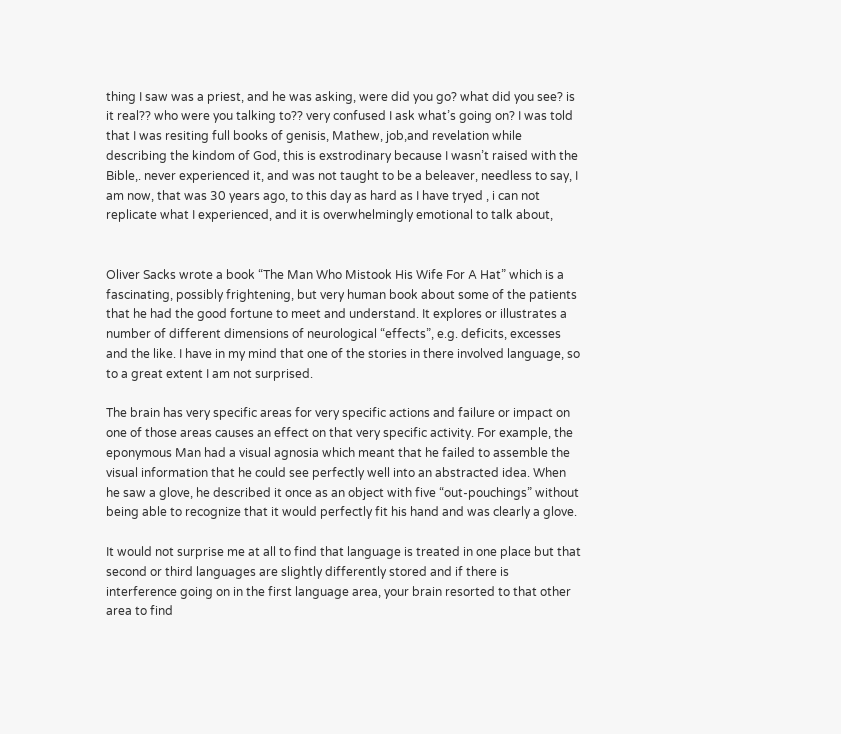thing I saw was a priest, and he was asking, were did you go? what did you see? is it real?? who were you talking to?? very confused I ask what’s going on? I was told that I was resiting full books of genisis, Mathew, job,and revelation while describing the kindom of God, this is exstrodinary because I wasn’t raised with the Bible,. never experienced it, and was not taught to be a beleaver, needless to say, I am now, that was 30 years ago, to this day as hard as I have tryed , i can not replicate what I experienced, and it is overwhelmingly emotional to talk about,


Oliver Sacks wrote a book “The Man Who Mistook His Wife For A Hat” which is a fascinating, possibly frightening, but very human book about some of the patients that he had the good fortune to meet and understand. It explores or illustrates a number of different dimensions of neurological “effects”, e.g. deficits, excesses and the like. I have in my mind that one of the stories in there involved language, so to a great extent I am not surprised.

The brain has very specific areas for very specific actions and failure or impact on one of those areas causes an effect on that very specific activity. For example, the eponymous Man had a visual agnosia which meant that he failed to assemble the visual information that he could see perfectly well into an abstracted idea. When he saw a glove, he described it once as an object with five “out-pouchings” without being able to recognize that it would perfectly fit his hand and was clearly a glove.

It would not surprise me at all to find that language is treated in one place but that second or third languages are slightly differently stored and if there is interference going on in the first language area, your brain resorted to that other area to find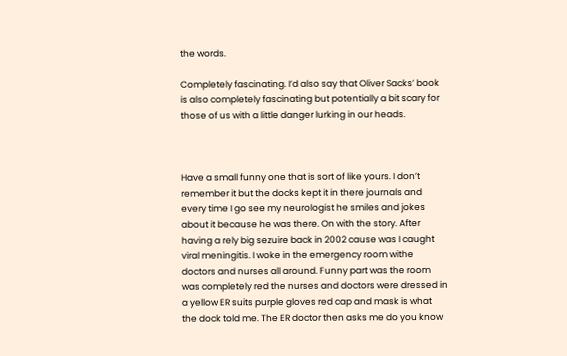the words.

Completely fascinating. I’d also say that Oliver Sacks’ book is also completely fascinating but potentially a bit scary for those of us with a little danger lurking in our heads.



Have a small funny one that is sort of like yours. I don’t remember it but the docks kept it in there journals and every time I go see my neurologist he smiles and jokes about it because he was there. On with the story. After having a rely big sezuire back in 2002 cause was I caught viral meningitis. I woke in the emergency room withe doctors and nurses all around. Funny part was the room was completely red the nurses and doctors were dressed in a yellow ER suits purple gloves red cap and mask is what the dock told me. The ER doctor then asks me do you know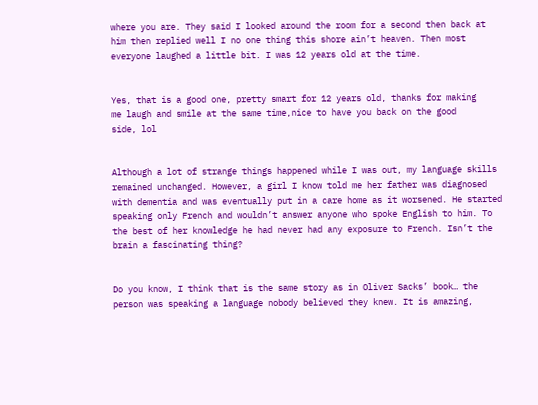where you are. They said I looked around the room for a second then back at him then replied well I no one thing this shore ain’t heaven. Then most everyone laughed a little bit. I was 12 years old at the time.


Yes, that is a good one, pretty smart for 12 years old, thanks for making
me laugh and smile at the same time,nice to have you back on the good
side, lol


Although a lot of strange things happened while I was out, my language skills remained unchanged. However, a girl I know told me her father was diagnosed with dementia and was eventually put in a care home as it worsened. He started speaking only French and wouldn’t answer anyone who spoke English to him. To the best of her knowledge he had never had any exposure to French. Isn’t the brain a fascinating thing?


Do you know, I think that is the same story as in Oliver Sacks’ book… the person was speaking a language nobody believed they knew. It is amazing,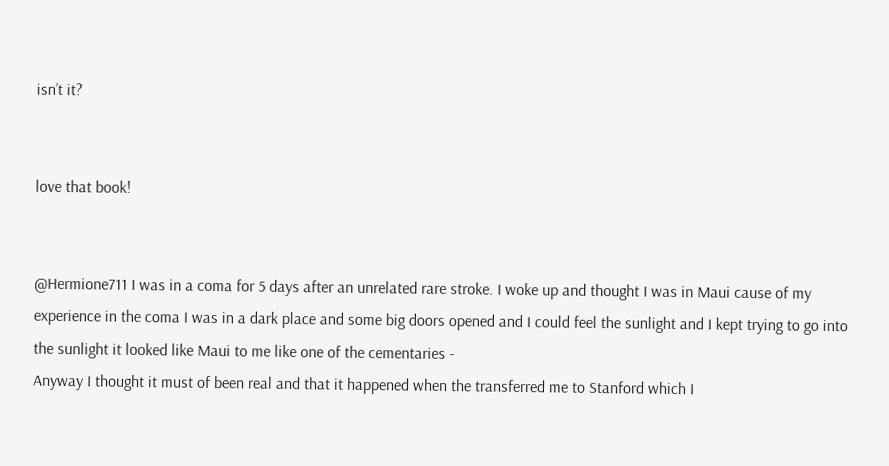isn’t it?


love that book!


@Hermione711 I was in a coma for 5 days after an unrelated rare stroke. I woke up and thought I was in Maui cause of my experience in the coma I was in a dark place and some big doors opened and I could feel the sunlight and I kept trying to go into the sunlight it looked like Maui to me like one of the cementaries -
Anyway I thought it must of been real and that it happened when the transferred me to Stanford which I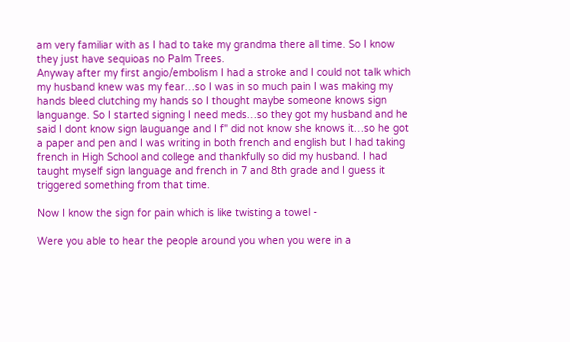am very familiar with as I had to take my grandma there all time. So I know they just have sequioas no Palm Trees.
Anyway after my first angio/embolism I had a stroke and I could not talk which my husband knew was my fear…so I was in so much pain I was making my hands bleed clutching my hands so I thought maybe someone knows sign languange. So I started signing I need meds…so they got my husband and he said I dont know sign lauguange and I f" did not know she knows it…so he got a paper and pen and I was writing in both french and english but I had taking french in High School and college and thankfully so did my husband. I had taught myself sign language and french in 7 and 8th grade and I guess it triggered something from that time.

Now I know the sign for pain which is like twisting a towel -

Were you able to hear the people around you when you were in a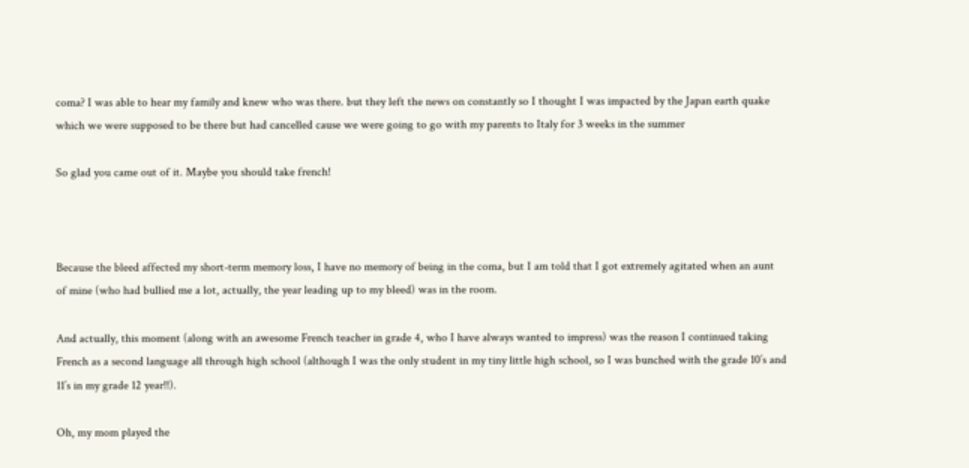coma? I was able to hear my family and knew who was there. but they left the news on constantly so I thought I was impacted by the Japan earth quake which we were supposed to be there but had cancelled cause we were going to go with my parents to Italy for 3 weeks in the summer

So glad you came out of it. Maybe you should take french!



Because the bleed affected my short-term memory loss, I have no memory of being in the coma, but I am told that I got extremely agitated when an aunt of mine (who had bullied me a lot, actually, the year leading up to my bleed) was in the room.

And actually, this moment (along with an awesome French teacher in grade 4, who I have always wanted to impress) was the reason I continued taking French as a second language all through high school (although I was the only student in my tiny little high school, so I was bunched with the grade 10’s and 11’s in my grade 12 year!!).

Oh, my mom played the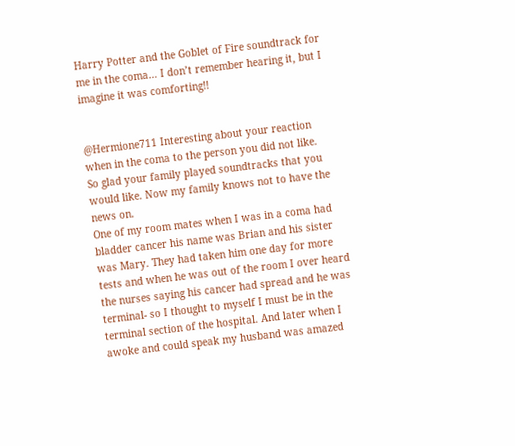Harry Potter and the Goblet of Fire soundtrack for me in the coma… I don’t remember hearing it, but I imagine it was comforting!!


@Hermione711 Interesting about your reaction when in the coma to the person you did not like.
So glad your family played soundtracks that you would like. Now my family knows not to have the news on.
One of my room mates when I was in a coma had bladder cancer his name was Brian and his sister was Mary. They had taken him one day for more tests and when he was out of the room I over heard the nurses saying his cancer had spread and he was terminal- so I thought to myself I must be in the terminal section of the hospital. And later when I awoke and could speak my husband was amazed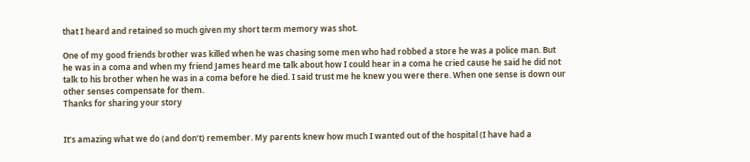that I heard and retained so much given my short term memory was shot.

One of my good friends brother was killed when he was chasing some men who had robbed a store he was a police man. But he was in a coma and when my friend James heard me talk about how I could hear in a coma he cried cause he said he did not talk to his brother when he was in a coma before he died. I said trust me he knew you were there. When one sense is down our other senses compensate for them.
Thanks for sharing your story


It’s amazing what we do (and don’t) remember. My parents knew how much I wanted out of the hospital (I have had a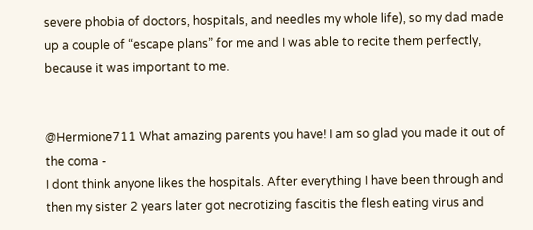severe phobia of doctors, hospitals, and needles my whole life), so my dad made up a couple of “escape plans” for me and I was able to recite them perfectly, because it was important to me.


@Hermione711 What amazing parents you have! I am so glad you made it out of the coma -
I dont think anyone likes the hospitals. After everything I have been through and then my sister 2 years later got necrotizing fascitis the flesh eating virus and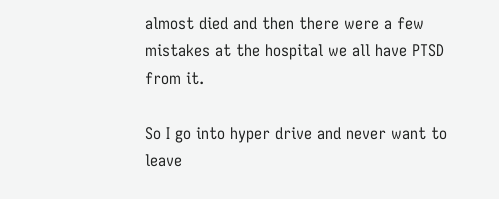almost died and then there were a few mistakes at the hospital we all have PTSD from it.

So I go into hyper drive and never want to leave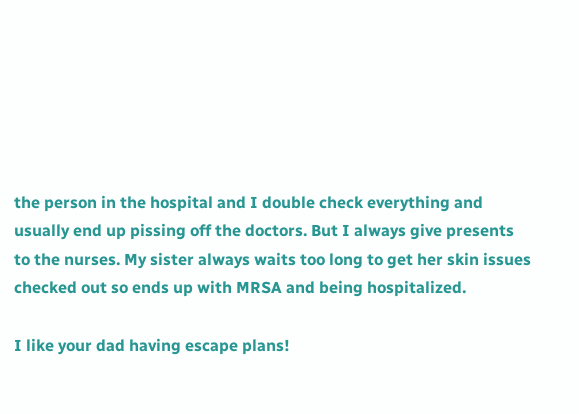the person in the hospital and I double check everything and usually end up pissing off the doctors. But I always give presents to the nurses. My sister always waits too long to get her skin issues checked out so ends up with MRSA and being hospitalized.

I like your dad having escape plans!